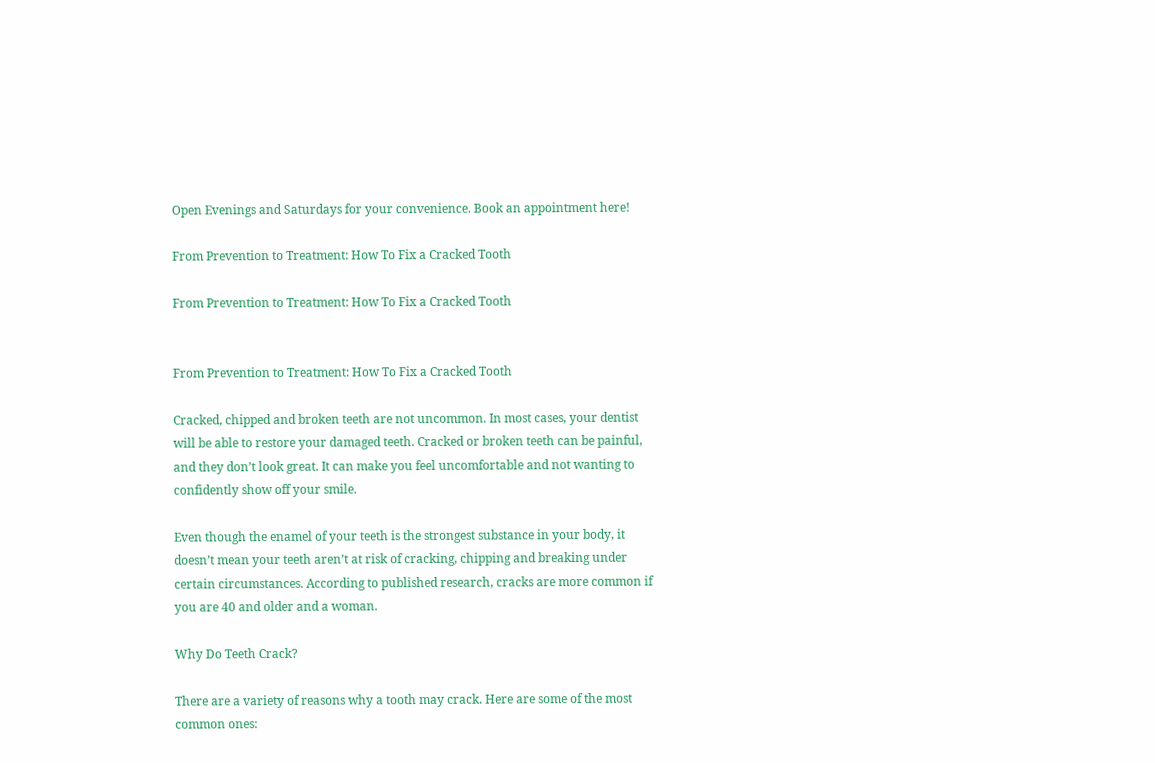Open Evenings and Saturdays for your convenience. Book an appointment here!

From Prevention to Treatment: How To Fix a Cracked Tooth

From Prevention to Treatment: How To Fix a Cracked Tooth


From Prevention to Treatment: How To Fix a Cracked Tooth

Cracked, chipped and broken teeth are not uncommon. In most cases, your dentist will be able to restore your damaged teeth. Cracked or broken teeth can be painful, and they don’t look great. It can make you feel uncomfortable and not wanting to confidently show off your smile.

Even though the enamel of your teeth is the strongest substance in your body, it doesn’t mean your teeth aren’t at risk of cracking, chipping and breaking under certain circumstances. According to published research, cracks are more common if you are 40 and older and a woman.

Why Do Teeth Crack?

There are a variety of reasons why a tooth may crack. Here are some of the most common ones: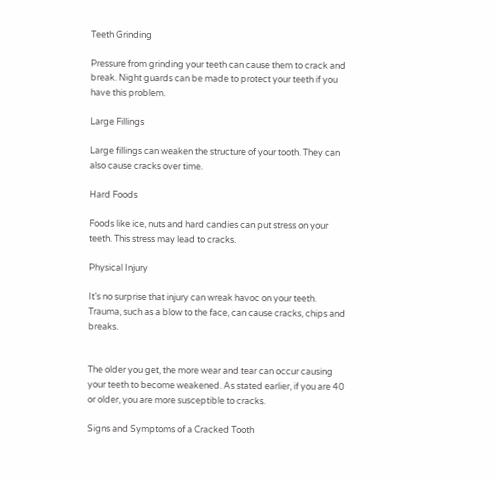Teeth Grinding

Pressure from grinding your teeth can cause them to crack and break. Night guards can be made to protect your teeth if you have this problem.

Large Fillings

Large fillings can weaken the structure of your tooth. They can also cause cracks over time.

Hard Foods

Foods like ice, nuts and hard candies can put stress on your teeth. This stress may lead to cracks.

Physical Injury

It’s no surprise that injury can wreak havoc on your teeth. Trauma, such as a blow to the face, can cause cracks, chips and breaks.


The older you get, the more wear and tear can occur causing your teeth to become weakened. As stated earlier, if you are 40 or older, you are more susceptible to cracks.

Signs and Symptoms of a Cracked Tooth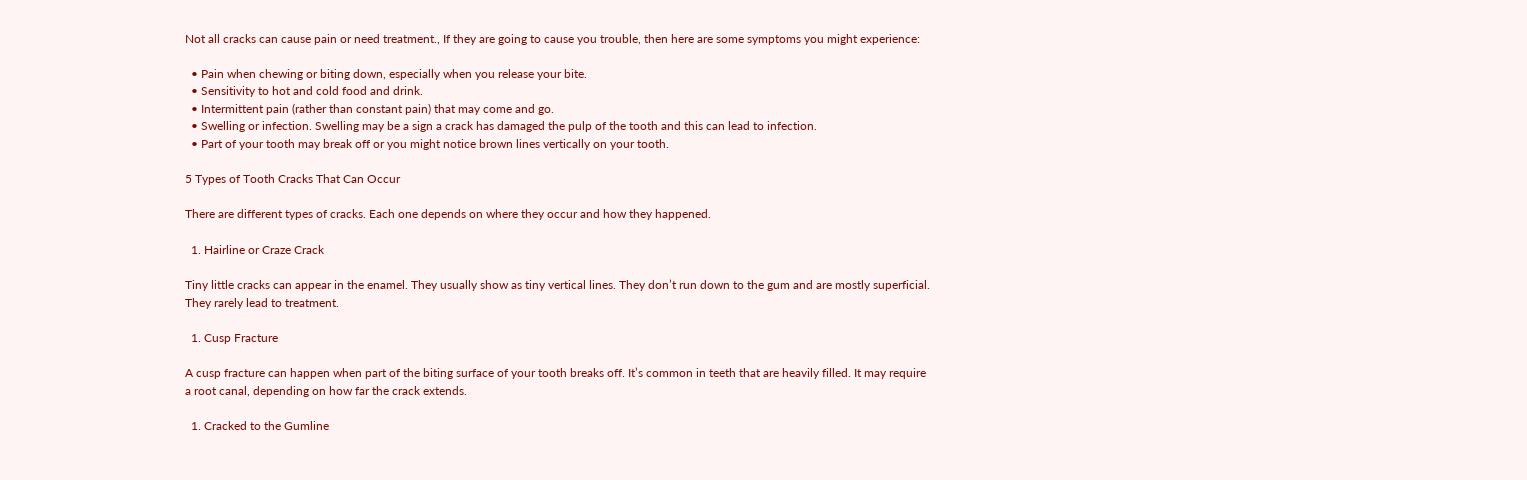Not all cracks can cause pain or need treatment., If they are going to cause you trouble, then here are some symptoms you might experience:

  • Pain when chewing or biting down, especially when you release your bite.
  • Sensitivity to hot and cold food and drink.
  • Intermittent pain (rather than constant pain) that may come and go.
  • Swelling or infection. Swelling may be a sign a crack has damaged the pulp of the tooth and this can lead to infection.
  • Part of your tooth may break off or you might notice brown lines vertically on your tooth.

5 Types of Tooth Cracks That Can Occur

There are different types of cracks. Each one depends on where they occur and how they happened.

  1. Hairline or Craze Crack

Tiny little cracks can appear in the enamel. They usually show as tiny vertical lines. They don’t run down to the gum and are mostly superficial. They rarely lead to treatment.

  1. Cusp Fracture

A cusp fracture can happen when part of the biting surface of your tooth breaks off. It’s common in teeth that are heavily filled. It may require a root canal, depending on how far the crack extends.

  1. Cracked to the Gumline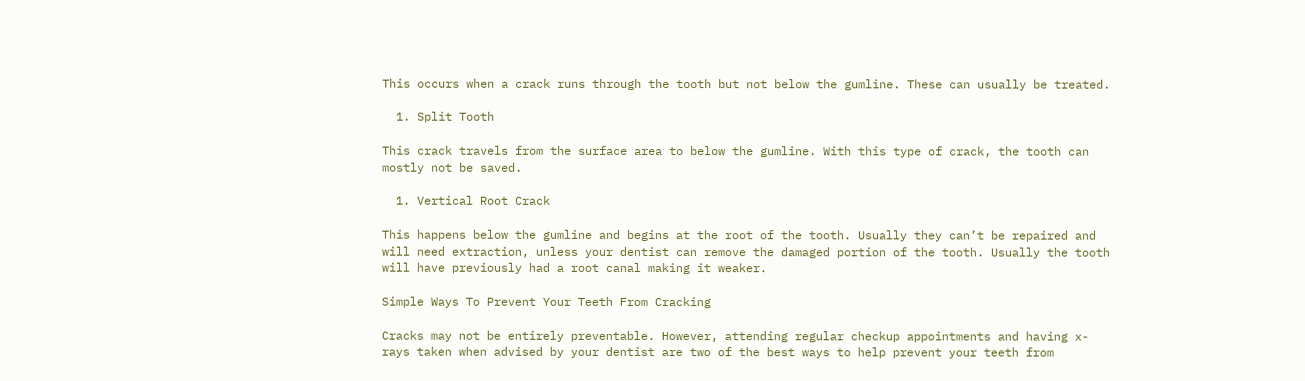This occurs when a crack runs through the tooth but not below the gumline. These can usually be treated.

  1. Split Tooth

This crack travels from the surface area to below the gumline. With this type of crack, the tooth can mostly not be saved.

  1. Vertical Root Crack

This happens below the gumline and begins at the root of the tooth. Usually they can’t be repaired and will need extraction, unless your dentist can remove the damaged portion of the tooth. Usually the tooth will have previously had a root canal making it weaker.

Simple Ways To Prevent Your Teeth From Cracking

Cracks may not be entirely preventable. However, attending regular checkup appointments and having x-rays taken when advised by your dentist are two of the best ways to help prevent your teeth from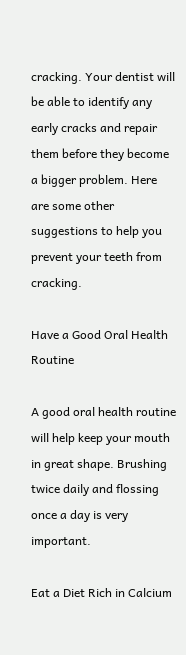cracking. Your dentist will be able to identify any early cracks and repair them before they become a bigger problem. Here are some other suggestions to help you prevent your teeth from cracking.

Have a Good Oral Health Routine

A good oral health routine will help keep your mouth in great shape. Brushing twice daily and flossing once a day is very important.

Eat a Diet Rich in Calcium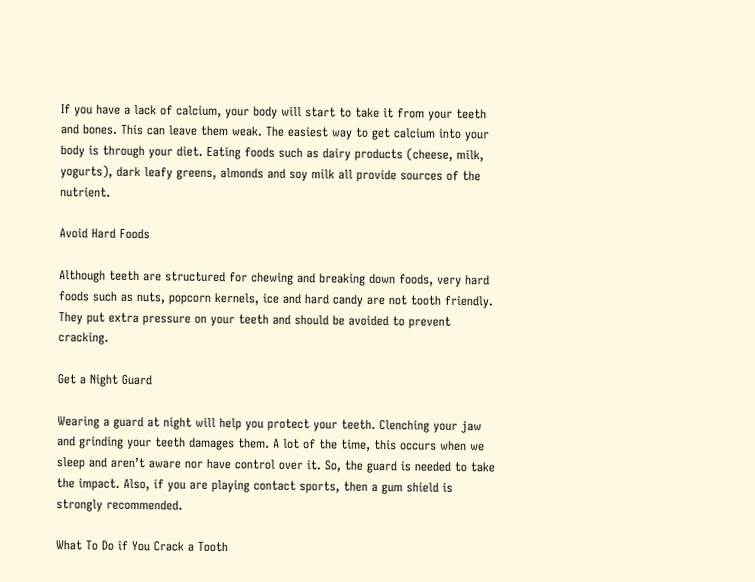If you have a lack of calcium, your body will start to take it from your teeth and bones. This can leave them weak. The easiest way to get calcium into your body is through your diet. Eating foods such as dairy products (cheese, milk, yogurts), dark leafy greens, almonds and soy milk all provide sources of the nutrient.

Avoid Hard Foods

Although teeth are structured for chewing and breaking down foods, very hard foods such as nuts, popcorn kernels, ice and hard candy are not tooth friendly. They put extra pressure on your teeth and should be avoided to prevent cracking.

Get a Night Guard

Wearing a guard at night will help you protect your teeth. Clenching your jaw and grinding your teeth damages them. A lot of the time, this occurs when we sleep and aren’t aware nor have control over it. So, the guard is needed to take the impact. Also, if you are playing contact sports, then a gum shield is strongly recommended.

What To Do if You Crack a Tooth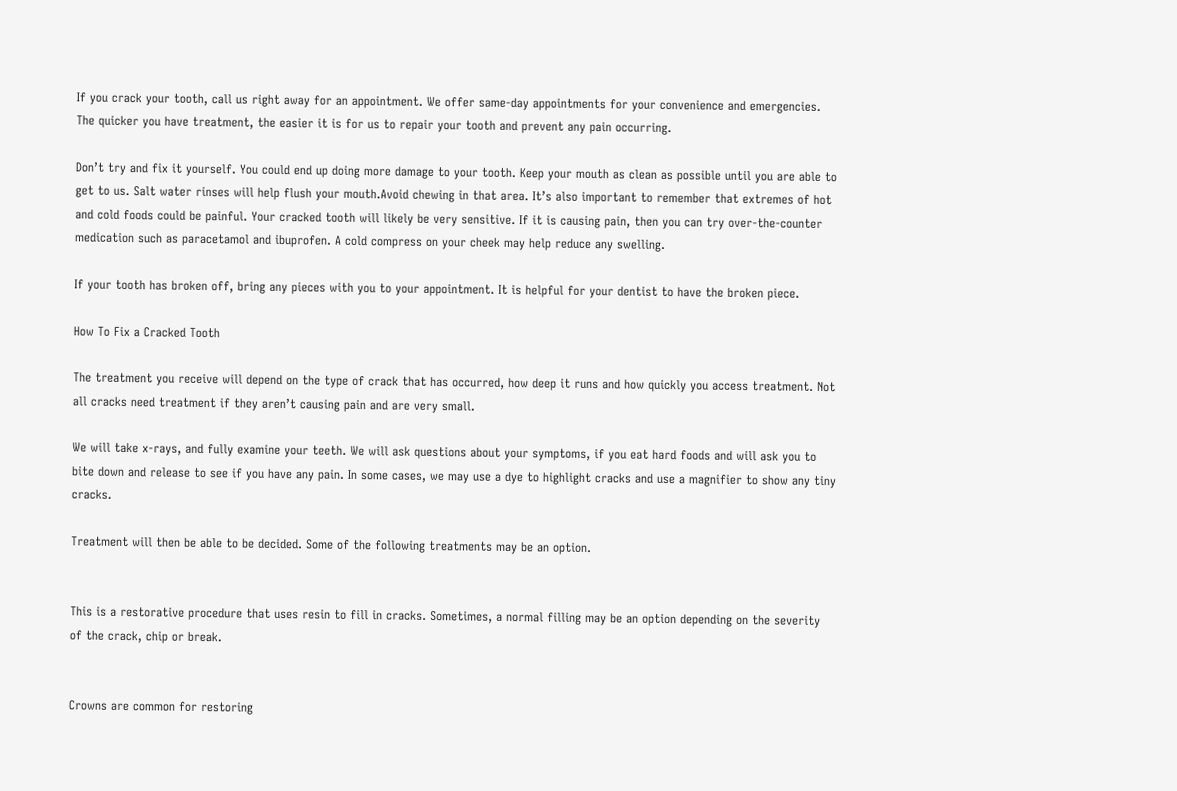If you crack your tooth, call us right away for an appointment. We offer same-day appointments for your convenience and emergencies. The quicker you have treatment, the easier it is for us to repair your tooth and prevent any pain occurring.

Don’t try and fix it yourself. You could end up doing more damage to your tooth. Keep your mouth as clean as possible until you are able to get to us. Salt water rinses will help flush your mouth.Avoid chewing in that area. It’s also important to remember that extremes of hot and cold foods could be painful. Your cracked tooth will likely be very sensitive. If it is causing pain, then you can try over-the-counter medication such as paracetamol and ibuprofen. A cold compress on your cheek may help reduce any swelling.

If your tooth has broken off, bring any pieces with you to your appointment. It is helpful for your dentist to have the broken piece.

How To Fix a Cracked Tooth

The treatment you receive will depend on the type of crack that has occurred, how deep it runs and how quickly you access treatment. Not all cracks need treatment if they aren’t causing pain and are very small.

We will take x-rays, and fully examine your teeth. We will ask questions about your symptoms, if you eat hard foods and will ask you to bite down and release to see if you have any pain. In some cases, we may use a dye to highlight cracks and use a magnifier to show any tiny cracks.

Treatment will then be able to be decided. Some of the following treatments may be an option.


This is a restorative procedure that uses resin to fill in cracks. Sometimes, a normal filling may be an option depending on the severity of the crack, chip or break.


Crowns are common for restoring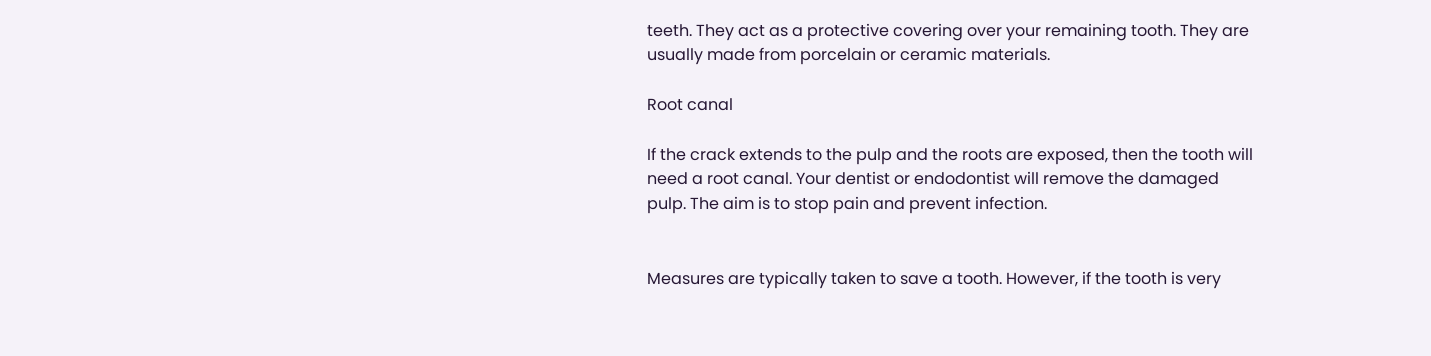teeth. They act as a protective covering over your remaining tooth. They are usually made from porcelain or ceramic materials.

Root canal

If the crack extends to the pulp and the roots are exposed, then the tooth will need a root canal. Your dentist or endodontist will remove the damaged pulp. The aim is to stop pain and prevent infection.


Measures are typically taken to save a tooth. However, if the tooth is very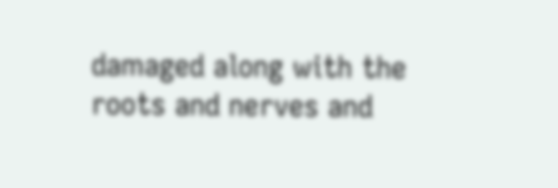damaged along with the roots and nerves and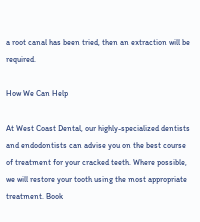a root canal has been tried, then an extraction will be required.

How We Can Help

At West Coast Dental, our highly-specialized dentists and endodontists can advise you on the best course of treatment for your cracked teeth. Where possible, we will restore your tooth using the most appropriate treatment. Book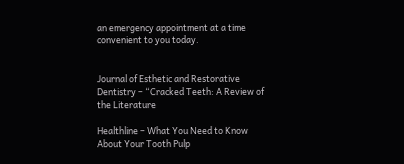an emergency appointment at a time convenient to you today.


Journal of Esthetic and Restorative Dentistry – “Cracked Teeth: A Review of the Literature

Healthline – What You Need to Know About Your Tooth Pulp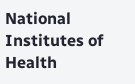National Institutes of Health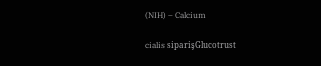(NIH) – Calcium

cialis siparişGlucotrust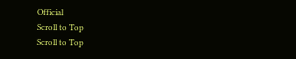Official
Scroll to Top
Scroll to Top